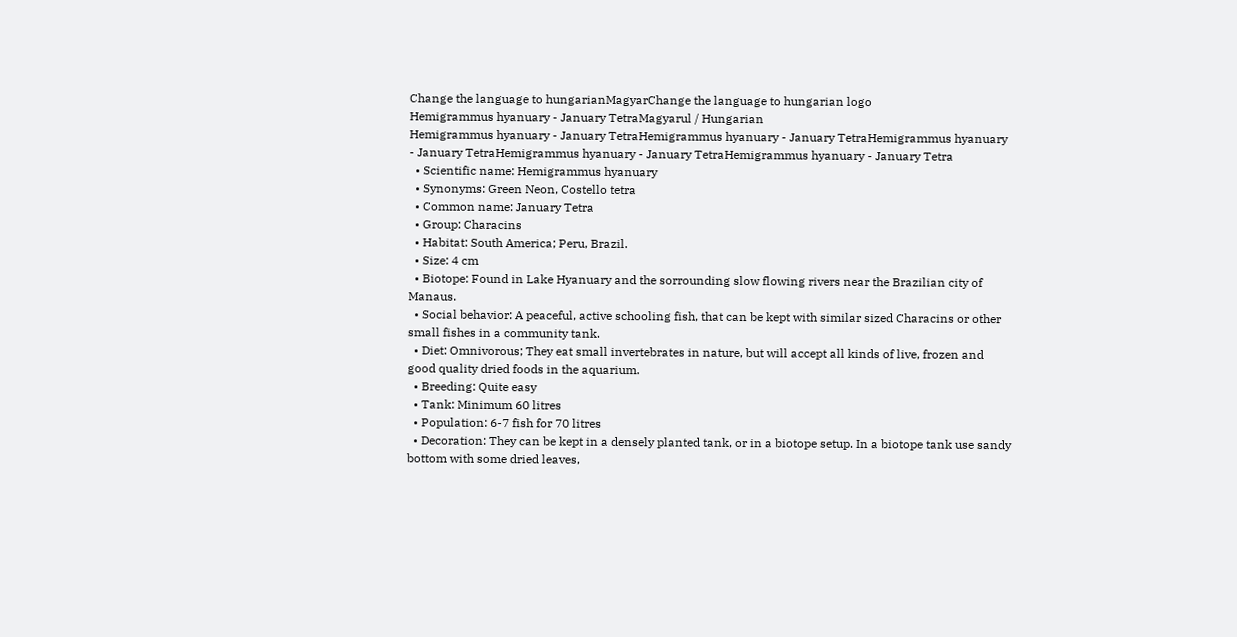Change the language to hungarianMagyarChange the language to hungarian logo
Hemigrammus hyanuary - January TetraMagyarul / Hungarian
Hemigrammus hyanuary - January TetraHemigrammus hyanuary - January TetraHemigrammus hyanuary - January TetraHemigrammus hyanuary - January TetraHemigrammus hyanuary - January Tetra
  • Scientific name: Hemigrammus hyanuary
  • Synonyms: Green Neon, Costello tetra
  • Common name: January Tetra
  • Group: Characins
  • Habitat: South America; Peru, Brazil.
  • Size: 4 cm
  • Biotope: Found in Lake Hyanuary and the sorrounding slow flowing rivers near the Brazilian city of Manaus.
  • Social behavior: A peaceful, active schooling fish, that can be kept with similar sized Characins or other small fishes in a community tank.
  • Diet: Omnivorous; They eat small invertebrates in nature, but will accept all kinds of live, frozen and good quality dried foods in the aquarium.
  • Breeding: Quite easy
  • Tank: Minimum 60 litres
  • Population: 6-7 fish for 70 litres
  • Decoration: They can be kept in a densely planted tank, or in a biotope setup. In a biotope tank use sandy bottom with some dried leaves,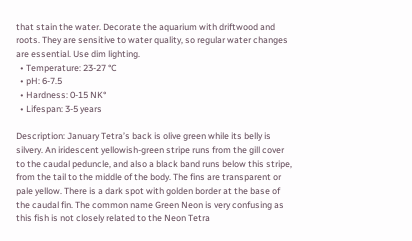that stain the water. Decorate the aquarium with driftwood and roots. They are sensitive to water quality, so regular water changes are essential. Use dim lighting.
  • Temperature: 23-27 °C
  • pH: 6-7.5
  • Hardness: 0-15 NK°
  • Lifespan: 3-5 years

Description: January Tetra’s back is olive green while its belly is silvery. An iridescent yellowish-green stripe runs from the gill cover to the caudal peduncle, and also a black band runs below this stripe, from the tail to the middle of the body. The fins are transparent or pale yellow. There is a dark spot with golden border at the base of the caudal fin. The common name Green Neon is very confusing as this fish is not closely related to the Neon Tetra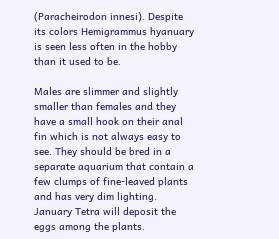(Paracheirodon innesi). Despite its colors Hemigrammus hyanuary is seen less often in the hobby than it used to be.

Males are slimmer and slightly smaller than females and they have a small hook on their anal fin which is not always easy to see. They should be bred in a separate aquarium that contain a few clumps of fine-leaved plants and has very dim lighting. January Tetra will deposit the eggs among the plants.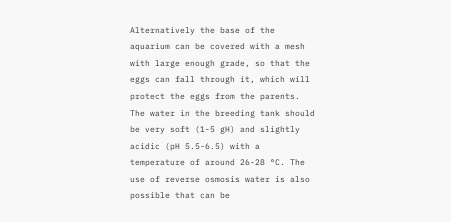Alternatively the base of the aquarium can be covered with a mesh with large enough grade, so that the eggs can fall through it, which will protect the eggs from the parents. The water in the breeding tank should be very soft (1-5 gH) and slightly acidic (pH 5.5-6.5) with a temperature of around 26-28 °C. The use of reverse osmosis water is also possible that can be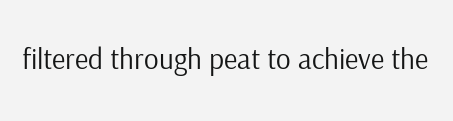filtered through peat to achieve the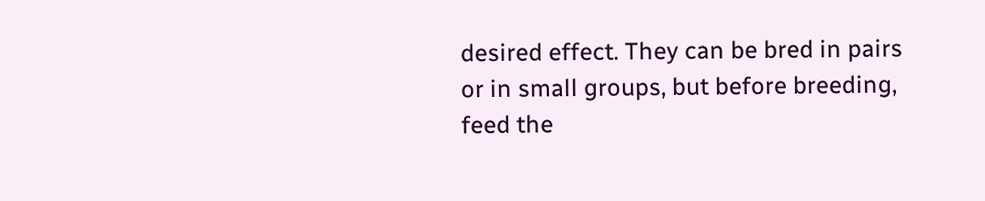desired effect. They can be bred in pairs or in small groups, but before breeding, feed the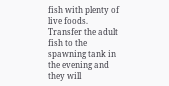fish with plenty of live foods. Transfer the adult fish to the spawning tank in the evening and they will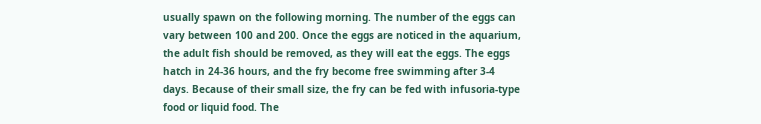usually spawn on the following morning. The number of the eggs can vary between 100 and 200. Once the eggs are noticed in the aquarium, the adult fish should be removed, as they will eat the eggs. The eggs hatch in 24-36 hours, and the fry become free swimming after 3-4 days. Because of their small size, the fry can be fed with infusoria-type food or liquid food. The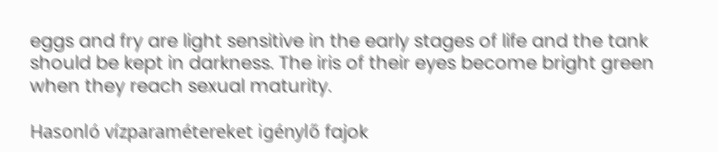eggs and fry are light sensitive in the early stages of life and the tank should be kept in darkness. The iris of their eyes become bright green when they reach sexual maturity.

Hasonló vízparamétereket igénylő fajok